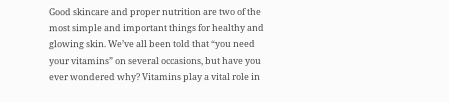Good skincare and proper nutrition are two of the most simple and important things for healthy and glowing skin. We’ve all been told that “you need your vitamins” on several occasions, but have you ever wondered why? Vitamins play a vital role in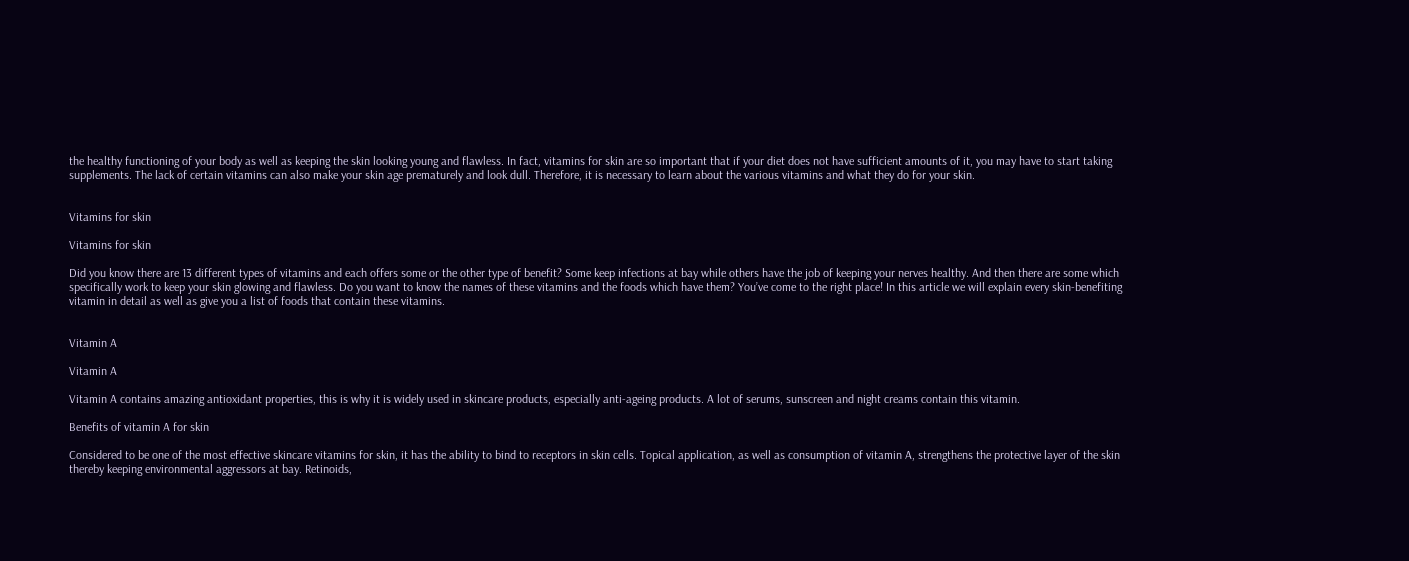the healthy functioning of your body as well as keeping the skin looking young and flawless. In fact, vitamins for skin are so important that if your diet does not have sufficient amounts of it, you may have to start taking supplements. The lack of certain vitamins can also make your skin age prematurely and look dull. Therefore, it is necessary to learn about the various vitamins and what they do for your skin.


Vitamins for skin

Vitamins for skin

Did you know there are 13 different types of vitamins and each offers some or the other type of benefit? Some keep infections at bay while others have the job of keeping your nerves healthy. And then there are some which specifically work to keep your skin glowing and flawless. Do you want to know the names of these vitamins and the foods which have them? You’ve come to the right place! In this article we will explain every skin-benefiting vitamin in detail as well as give you a list of foods that contain these vitamins.


Vitamin A

Vitamin A

Vitamin A contains amazing antioxidant properties, this is why it is widely used in skincare products, especially anti-ageing products. A lot of serums, sunscreen and night creams contain this vitamin.

Benefits of vitamin A for skin

Considered to be one of the most effective skincare vitamins for skin, it has the ability to bind to receptors in skin cells. Topical application, as well as consumption of vitamin A, strengthens the protective layer of the skin thereby keeping environmental aggressors at bay. Retinoids,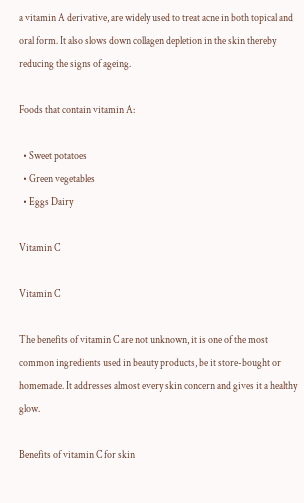a vitamin A derivative, are widely used to treat acne in both topical and oral form. It also slows down collagen depletion in the skin thereby reducing the signs of ageing.

Foods that contain vitamin A:

  • Sweet potatoes
  • Green vegetables
  • Eggs Dairy

Vitamin C

Vitamin C

The benefits of vitamin C are not unknown, it is one of the most common ingredients used in beauty products, be it store-bought or homemade. It addresses almost every skin concern and gives it a healthy glow.

Benefits of vitamin C for skin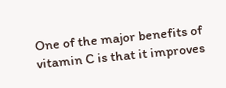One of the major benefits of vitamin C is that it improves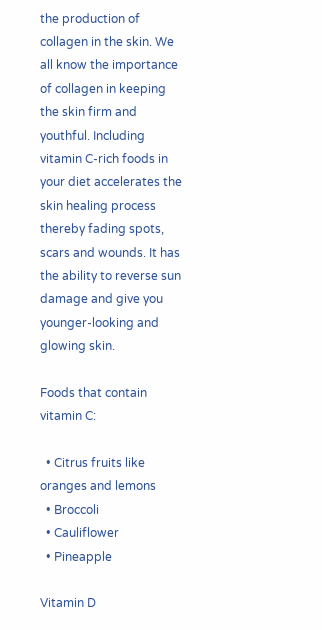the production of collagen in the skin. We all know the importance of collagen in keeping the skin firm and youthful. Including vitamin C-rich foods in your diet accelerates the skin healing process thereby fading spots, scars and wounds. It has the ability to reverse sun damage and give you younger-looking and glowing skin.

Foods that contain vitamin C:

  • Citrus fruits like oranges and lemons
  • Broccoli
  • Cauliflower
  • Pineapple

Vitamin D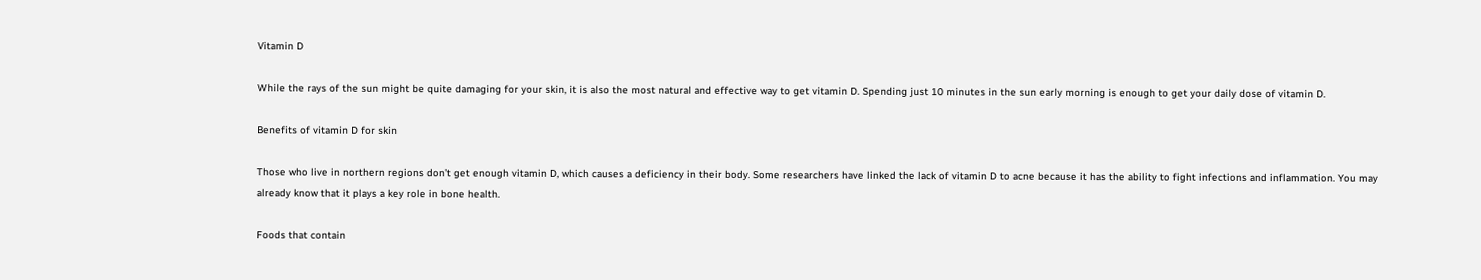Vitamin D

While the rays of the sun might be quite damaging for your skin, it is also the most natural and effective way to get vitamin D. Spending just 10 minutes in the sun early morning is enough to get your daily dose of vitamin D.

Benefits of vitamin D for skin

Those who live in northern regions don’t get enough vitamin D, which causes a deficiency in their body. Some researchers have linked the lack of vitamin D to acne because it has the ability to fight infections and inflammation. You may already know that it plays a key role in bone health.

Foods that contain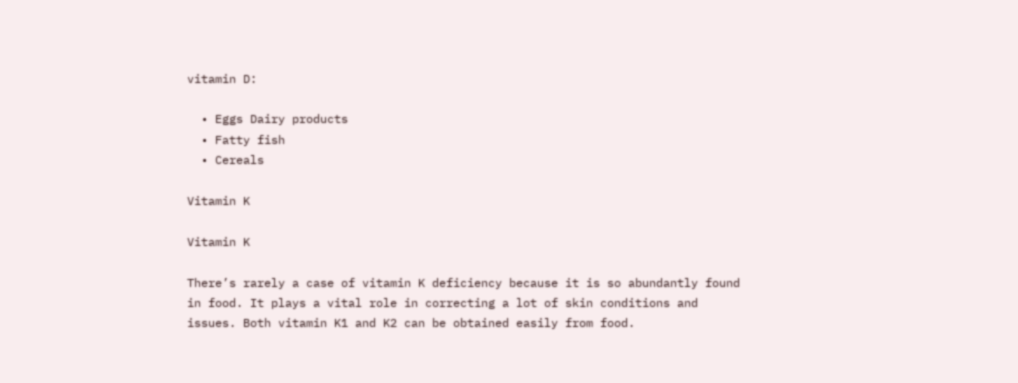vitamin D:

  • Eggs Dairy products
  • Fatty fish
  • Cereals

Vitamin K

Vitamin K

There’s rarely a case of vitamin K deficiency because it is so abundantly found in food. It plays a vital role in correcting a lot of skin conditions and issues. Both vitamin K1 and K2 can be obtained easily from food.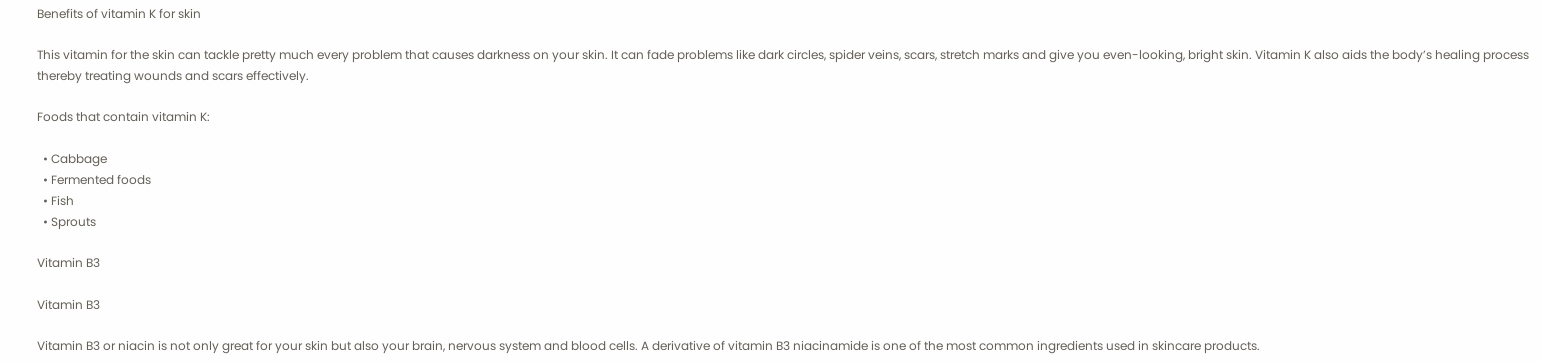Benefits of vitamin K for skin

This vitamin for the skin can tackle pretty much every problem that causes darkness on your skin. It can fade problems like dark circles, spider veins, scars, stretch marks and give you even-looking, bright skin. Vitamin K also aids the body’s healing process thereby treating wounds and scars effectively.

Foods that contain vitamin K:

  • Cabbage
  • Fermented foods
  • Fish
  • Sprouts

Vitamin B3

Vitamin B3

Vitamin B3 or niacin is not only great for your skin but also your brain, nervous system and blood cells. A derivative of vitamin B3 niacinamide is one of the most common ingredients used in skincare products.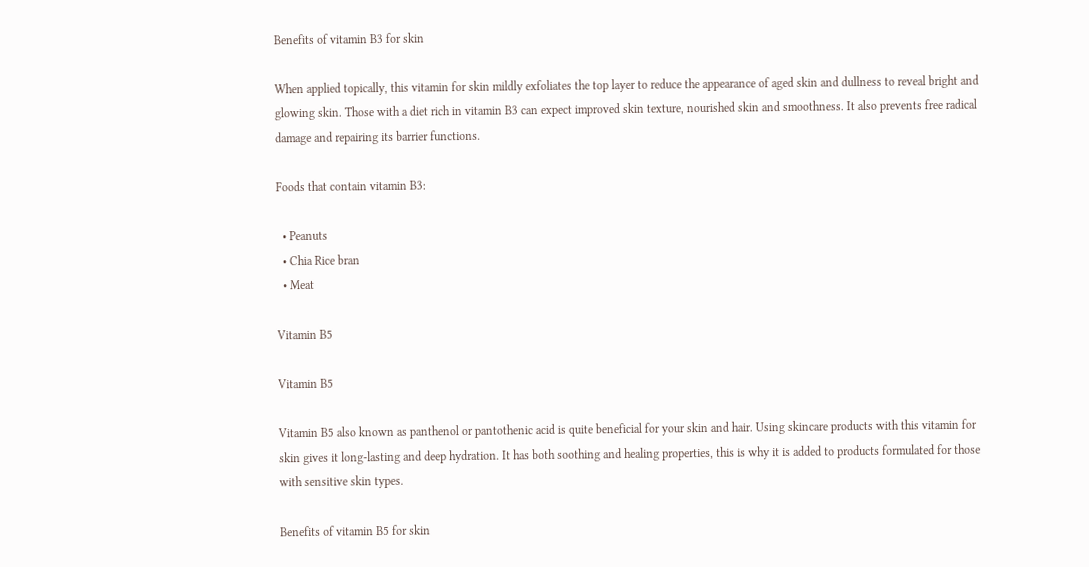Benefits of vitamin B3 for skin

When applied topically, this vitamin for skin mildly exfoliates the top layer to reduce the appearance of aged skin and dullness to reveal bright and glowing skin. Those with a diet rich in vitamin B3 can expect improved skin texture, nourished skin and smoothness. It also prevents free radical damage and repairing its barrier functions.

Foods that contain vitamin B3:

  • Peanuts
  • Chia Rice bran
  • Meat

Vitamin B5

Vitamin B5

Vitamin B5 also known as panthenol or pantothenic acid is quite beneficial for your skin and hair. Using skincare products with this vitamin for skin gives it long-lasting and deep hydration. It has both soothing and healing properties, this is why it is added to products formulated for those with sensitive skin types.

Benefits of vitamin B5 for skin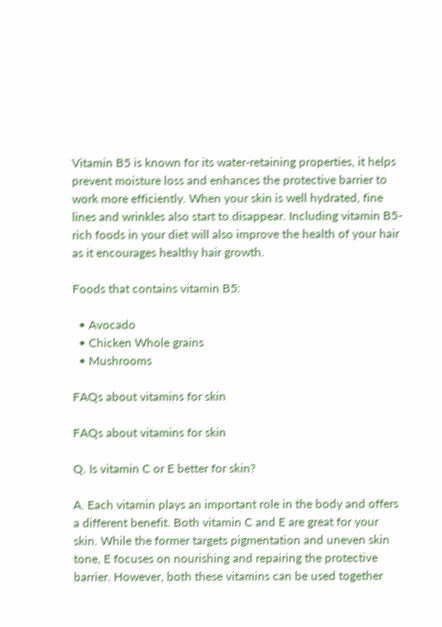Vitamin B5 is known for its water-retaining properties, it helps prevent moisture loss and enhances the protective barrier to work more efficiently. When your skin is well hydrated, fine lines and wrinkles also start to disappear. Including vitamin B5-rich foods in your diet will also improve the health of your hair as it encourages healthy hair growth.

Foods that contains vitamin B5:

  • Avocado
  • Chicken Whole grains
  • Mushrooms

FAQs about vitamins for skin

FAQs about vitamins for skin

Q. Is vitamin C or E better for skin?

A. Each vitamin plays an important role in the body and offers a different benefit. Both vitamin C and E are great for your skin. While the former targets pigmentation and uneven skin tone, E focuses on nourishing and repairing the protective barrier. However, both these vitamins can be used together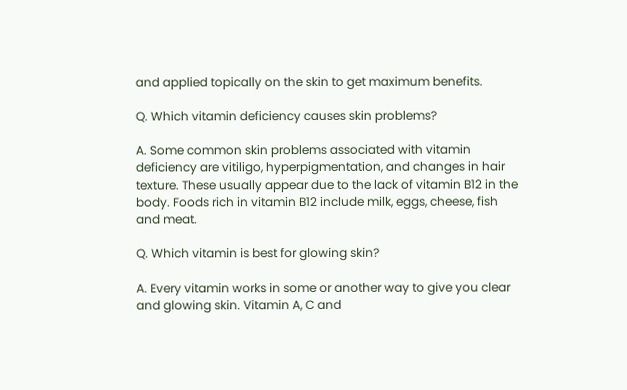and applied topically on the skin to get maximum benefits.

Q. Which vitamin deficiency causes skin problems?

A. Some common skin problems associated with vitamin deficiency are vitiligo, hyperpigmentation, and changes in hair texture. These usually appear due to the lack of vitamin B12 in the body. Foods rich in vitamin B12 include milk, eggs, cheese, fish and meat.

Q. Which vitamin is best for glowing skin?

A. Every vitamin works in some or another way to give you clear and glowing skin. Vitamin A, C and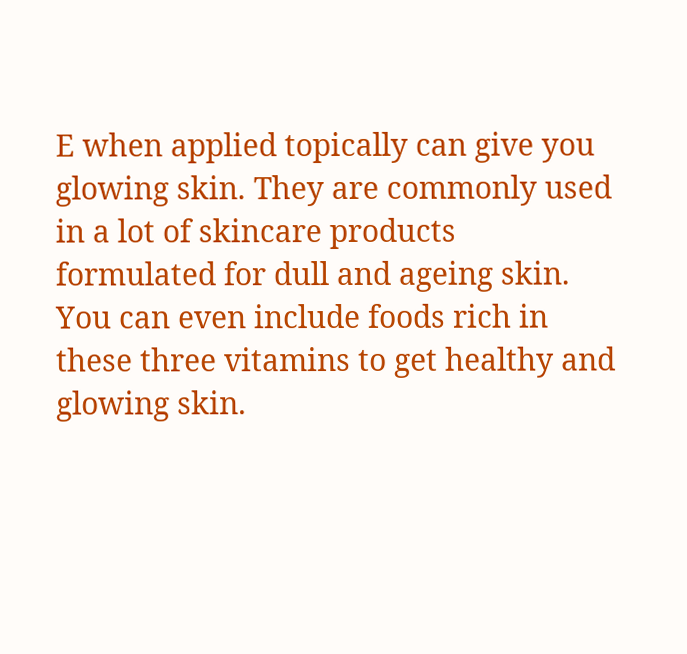E when applied topically can give you glowing skin. They are commonly used in a lot of skincare products formulated for dull and ageing skin. You can even include foods rich in these three vitamins to get healthy and glowing skin.